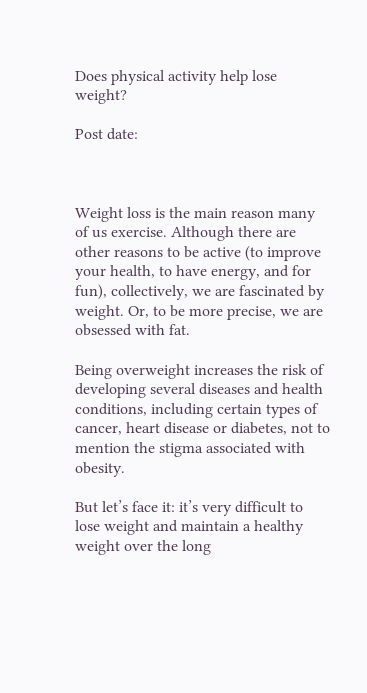Does physical activity help lose weight?

Post date:



Weight loss is the main reason many of us exercise. Although there are other reasons to be active (to improve your health, to have energy, and for fun), collectively, we are fascinated by weight. Or, to be more precise, we are obsessed with fat.

Being overweight increases the risk of developing several diseases and health conditions, including certain types of cancer, heart disease or diabetes, not to mention the stigma associated with obesity.

But let’s face it: it’s very difficult to lose weight and maintain a healthy weight over the long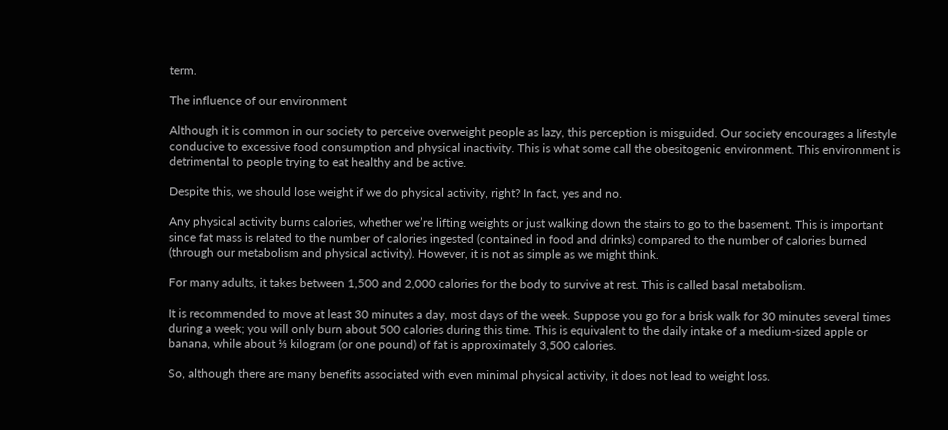term.

The influence of our environment

Although it is common in our society to perceive overweight people as lazy, this perception is misguided. Our society encourages a lifestyle conducive to excessive food consumption and physical inactivity. This is what some call the obesitogenic environment. This environment is detrimental to people trying to eat healthy and be active.

Despite this, we should lose weight if we do physical activity, right? In fact, yes and no.

Any physical activity burns calories, whether we’re lifting weights or just walking down the stairs to go to the basement. This is important since fat mass is related to the number of calories ingested (contained in food and drinks) compared to the number of calories burned (through our metabolism and physical activity). However, it is not as simple as we might think.

For many adults, it takes between 1,500 and 2,000 calories for the body to survive at rest. This is called basal metabolism.

It is recommended to move at least 30 minutes a day, most days of the week. Suppose you go for a brisk walk for 30 minutes several times during a week; you will only burn about 500 calories during this time. This is equivalent to the daily intake of a medium-sized apple or banana, while about ⅓ kilogram (or one pound) of fat is approximately 3,500 calories.

So, although there are many benefits associated with even minimal physical activity, it does not lead to weight loss.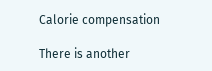Calorie compensation

There is another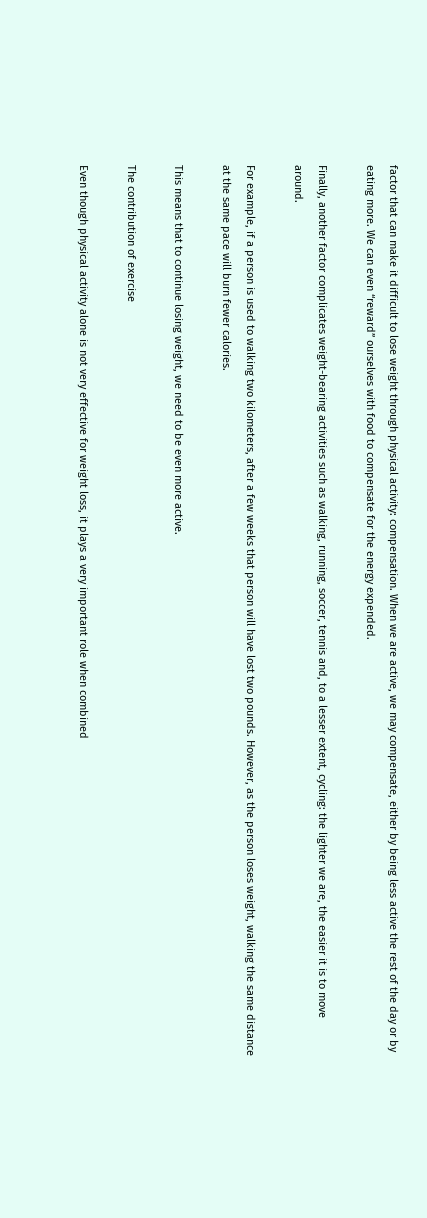factor that can make it difficult to lose weight through physical activity: compensation. When we are active, we may compensate, either by being less active the rest of the day or by eating more. We can even “reward” ourselves with food to compensate for the energy expended.

Finally, another factor complicates weight-bearing activities such as walking, running, soccer, tennis and, to a lesser extent, cycling: the lighter we are, the easier it is to move around.

For example, if a person is used to walking two kilometers, after a few weeks that person will have lost two pounds. However, as the person loses weight, walking the same distance at the same pace will burn fewer calories.

This means that to continue losing weight, we need to be even more active.

The contribution of exercise

Even though physical activity alone is not very effective for weight loss, it plays a very important role when combined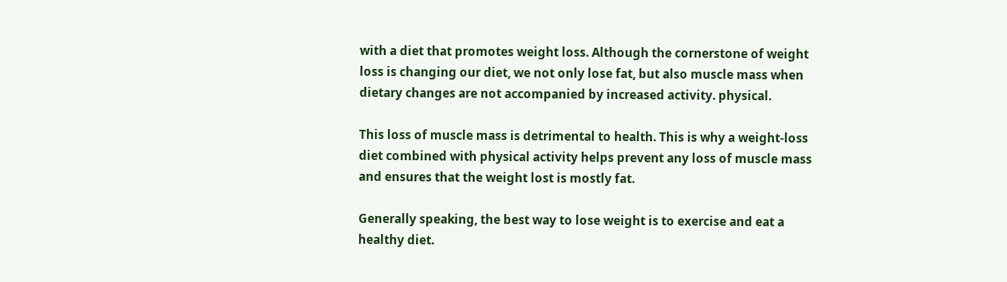with a diet that promotes weight loss. Although the cornerstone of weight loss is changing our diet, we not only lose fat, but also muscle mass when dietary changes are not accompanied by increased activity. physical.

This loss of muscle mass is detrimental to health. This is why a weight-loss diet combined with physical activity helps prevent any loss of muscle mass and ensures that the weight lost is mostly fat.

Generally speaking, the best way to lose weight is to exercise and eat a healthy diet.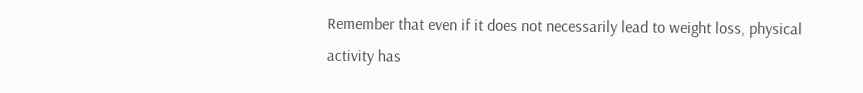Remember that even if it does not necessarily lead to weight loss, physical activity has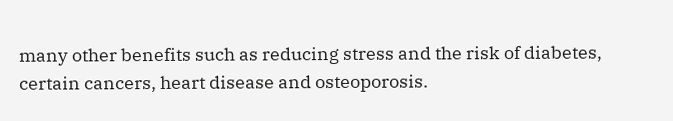many other benefits such as reducing stress and the risk of diabetes, certain cancers, heart disease and osteoporosis.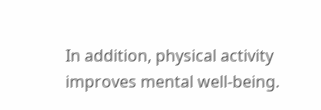In addition, physical activity improves mental well-being.